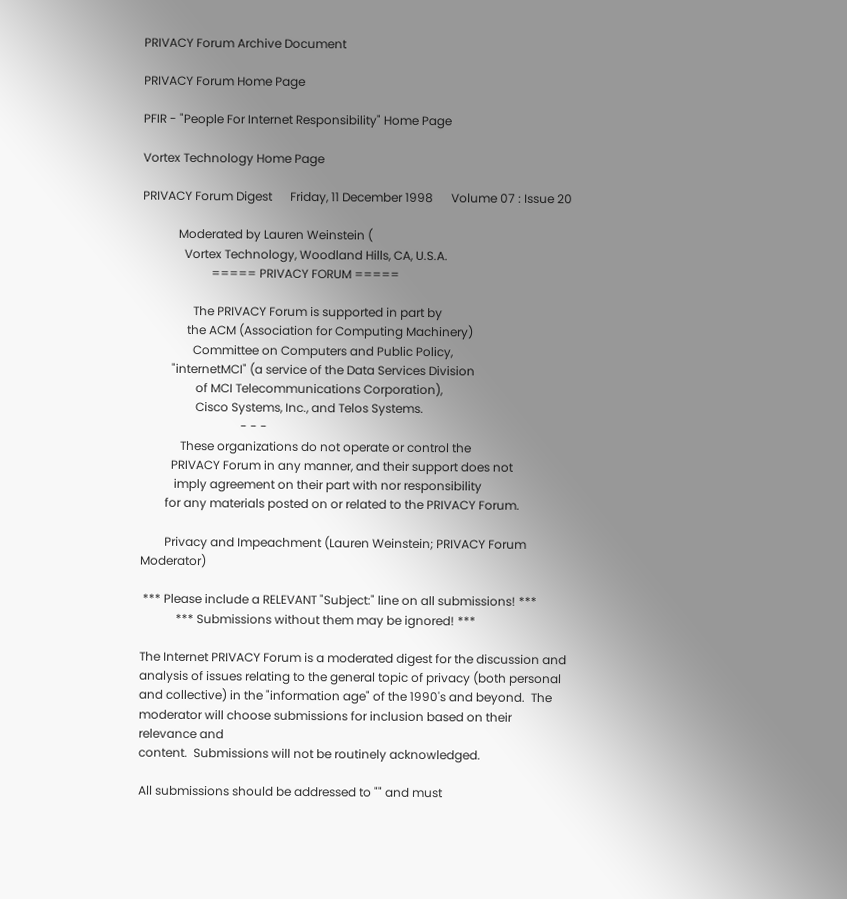PRIVACY Forum Archive Document

PRIVACY Forum Home Page

PFIR - "People For Internet Responsibility" Home Page

Vortex Technology Home Page

PRIVACY Forum Digest      Friday, 11 December 1998      Volume 07 : Issue 20

            Moderated by Lauren Weinstein (
              Vortex Technology, Woodland Hills, CA, U.S.A.
                       ===== PRIVACY FORUM =====

                 The PRIVACY Forum is supported in part by
               the ACM (Association for Computing Machinery)
                 Committee on Computers and Public Policy,
          "internetMCI" (a service of the Data Services Division
                  of MCI Telecommunications Corporation),
                  Cisco Systems, Inc., and Telos Systems.
                                 - - -
             These organizations do not operate or control the
          PRIVACY Forum in any manner, and their support does not
           imply agreement on their part with nor responsibility
        for any materials posted on or related to the PRIVACY Forum.

        Privacy and Impeachment (Lauren Weinstein; PRIVACY Forum Moderator)

 *** Please include a RELEVANT "Subject:" line on all submissions! ***
            *** Submissions without them may be ignored! ***

The Internet PRIVACY Forum is a moderated digest for the discussion and
analysis of issues relating to the general topic of privacy (both personal
and collective) in the "information age" of the 1990's and beyond.  The
moderator will choose submissions for inclusion based on their relevance and
content.  Submissions will not be routinely acknowledged.

All submissions should be addressed to "" and must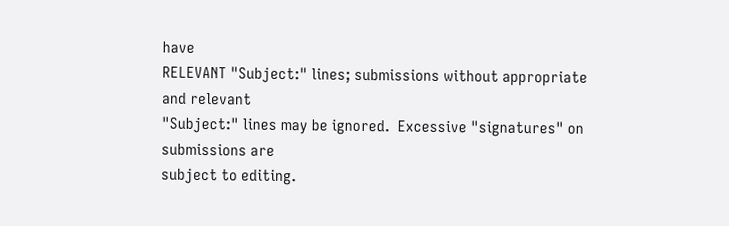have
RELEVANT "Subject:" lines; submissions without appropriate and relevant
"Subject:" lines may be ignored.  Excessive "signatures" on submissions are
subject to editing.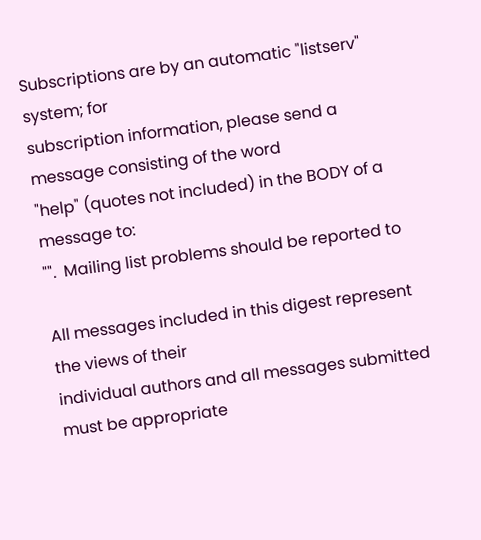Subscriptions are by an automatic "listserv" system; for
subscription information, please send a message consisting of the word
"help" (quotes not included) in the BODY of a message to:
"".  Mailing list problems should be reported to

All messages included in this digest represent the views of their
individual authors and all messages submitted must be appropriate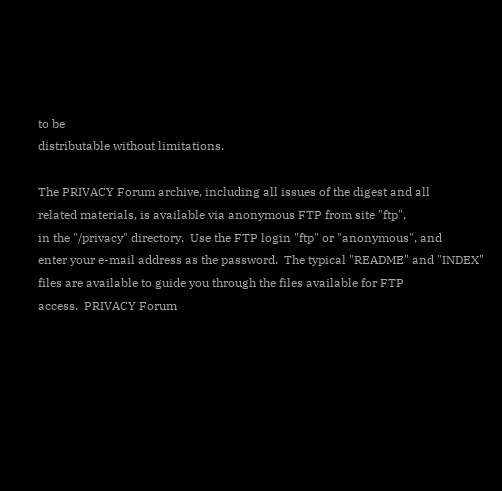to be
distributable without limitations.

The PRIVACY Forum archive, including all issues of the digest and all
related materials, is available via anonymous FTP from site "ftp",
in the "/privacy" directory.  Use the FTP login "ftp" or "anonymous", and
enter your e-mail address as the password.  The typical "README" and "INDEX"
files are available to guide you through the files available for FTP
access.  PRIVACY Forum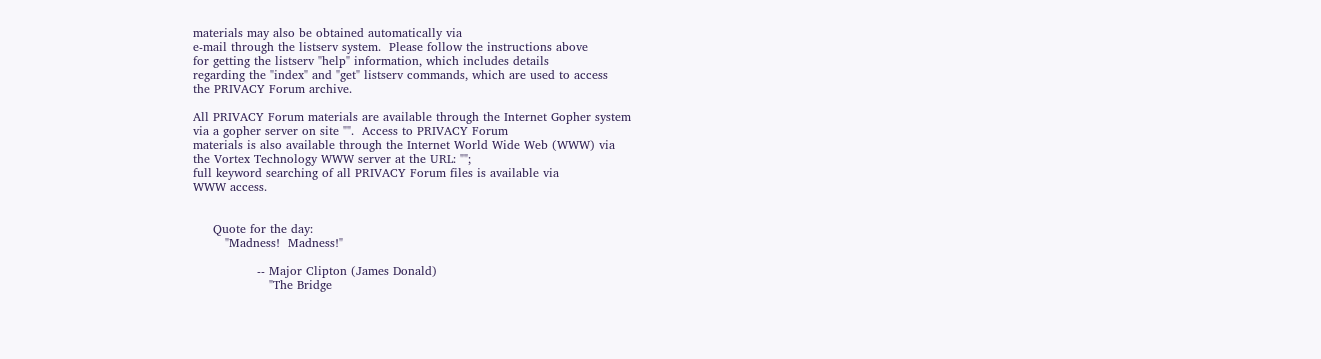materials may also be obtained automatically via
e-mail through the listserv system.  Please follow the instructions above
for getting the listserv "help" information, which includes details
regarding the "index" and "get" listserv commands, which are used to access
the PRIVACY Forum archive.

All PRIVACY Forum materials are available through the Internet Gopher system
via a gopher server on site "".  Access to PRIVACY Forum
materials is also available through the Internet World Wide Web (WWW) via
the Vortex Technology WWW server at the URL: "";
full keyword searching of all PRIVACY Forum files is available via
WWW access.


     Quote for the day:
        "Madness!  Madness!"

                -- Major Clipton (James Donald)
                   "The Bridge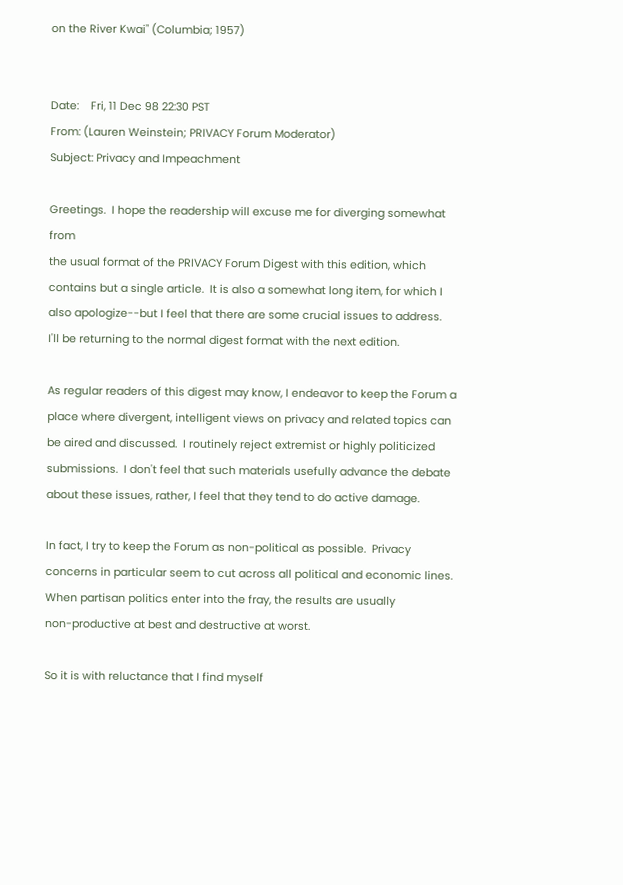on the River Kwai" (Columbia; 1957)


Date:    Fri, 11 Dec 98 22:30 PST
From: (Lauren Weinstein; PRIVACY Forum Moderator)
Subject: Privacy and Impeachment

Greetings.  I hope the readership will excuse me for diverging somewhat from
the usual format of the PRIVACY Forum Digest with this edition, which
contains but a single article.  It is also a somewhat long item, for which I
also apologize--but I feel that there are some crucial issues to address.
I'll be returning to the normal digest format with the next edition.

As regular readers of this digest may know, I endeavor to keep the Forum a
place where divergent, intelligent views on privacy and related topics can
be aired and discussed.  I routinely reject extremist or highly politicized
submissions.  I don't feel that such materials usefully advance the debate
about these issues, rather, I feel that they tend to do active damage.

In fact, I try to keep the Forum as non-political as possible.  Privacy
concerns in particular seem to cut across all political and economic lines.
When partisan politics enter into the fray, the results are usually
non-productive at best and destructive at worst.

So it is with reluctance that I find myself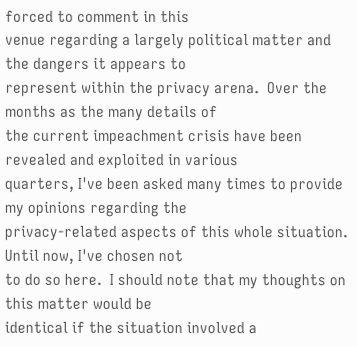forced to comment in this
venue regarding a largely political matter and the dangers it appears to
represent within the privacy arena.  Over the months as the many details of
the current impeachment crisis have been revealed and exploited in various
quarters, I've been asked many times to provide my opinions regarding the
privacy-related aspects of this whole situation.  Until now, I've chosen not
to do so here.  I should note that my thoughts on this matter would be
identical if the situation involved a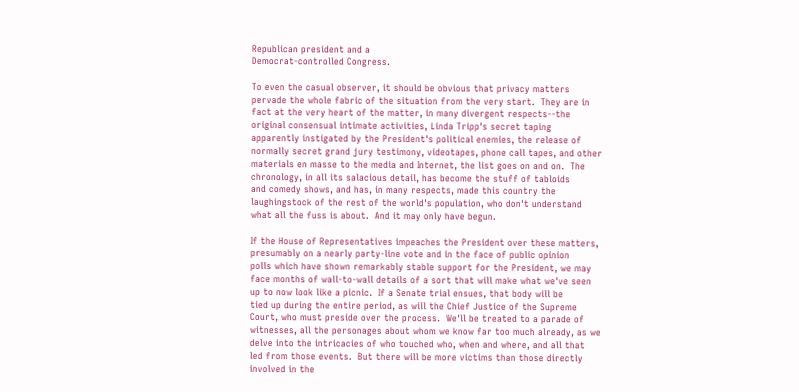Republican president and a
Democrat-controlled Congress.

To even the casual observer, it should be obvious that privacy matters
pervade the whole fabric of the situation from the very start.  They are in
fact at the very heart of the matter, in many divergent respects--the
original consensual intimate activities, Linda Tripp's secret taping
apparently instigated by the President's political enemies, the release of
normally secret grand jury testimony, videotapes, phone call tapes, and other
materials en masse to the media and Internet, the list goes on and on.  The
chronology, in all its salacious detail, has become the stuff of tabloids
and comedy shows, and has, in many respects, made this country the
laughingstock of the rest of the world's population, who don't understand
what all the fuss is about.  And it may only have begun.

If the House of Representatives impeaches the President over these matters,
presumably on a nearly party-line vote and in the face of public opinion
polls which have shown remarkably stable support for the President, we may
face months of wall-to-wall details of a sort that will make what we've seen
up to now look like a picnic.  If a Senate trial ensues, that body will be
tied up during the entire period, as will the Chief Justice of the Supreme
Court, who must preside over the process.  We'll be treated to a parade of
witnesses, all the personages about whom we know far too much already, as we
delve into the intricacies of who touched who, when and where, and all that
led from those events.  But there will be more victims than those directly
involved in the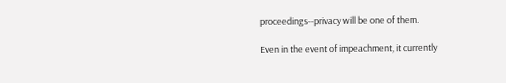proceedings--privacy will be one of them.

Even in the event of impeachment, it currently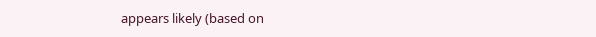appears likely (based on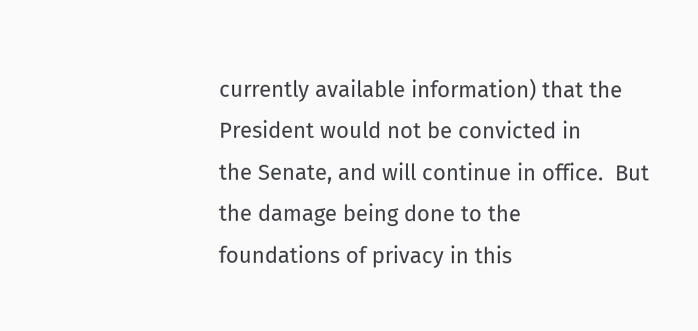currently available information) that the President would not be convicted in
the Senate, and will continue in office.  But the damage being done to the
foundations of privacy in this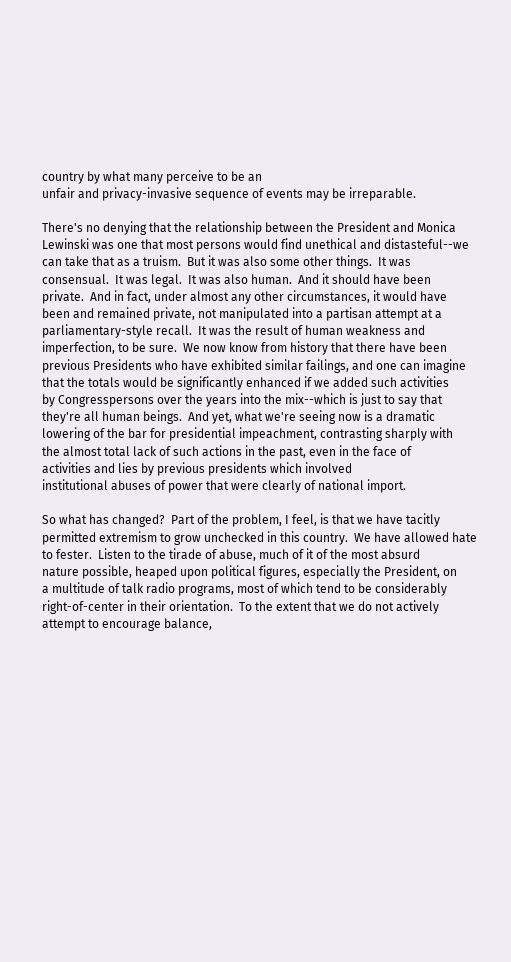country by what many perceive to be an
unfair and privacy-invasive sequence of events may be irreparable.

There's no denying that the relationship between the President and Monica
Lewinski was one that most persons would find unethical and distasteful--we
can take that as a truism.  But it was also some other things.  It was
consensual.  It was legal.  It was also human.  And it should have been
private.  And in fact, under almost any other circumstances, it would have
been and remained private, not manipulated into a partisan attempt at a
parliamentary-style recall.  It was the result of human weakness and
imperfection, to be sure.  We now know from history that there have been
previous Presidents who have exhibited similar failings, and one can imagine
that the totals would be significantly enhanced if we added such activities
by Congresspersons over the years into the mix--which is just to say that
they're all human beings.  And yet, what we're seeing now is a dramatic
lowering of the bar for presidential impeachment, contrasting sharply with
the almost total lack of such actions in the past, even in the face of
activities and lies by previous presidents which involved
institutional abuses of power that were clearly of national import.

So what has changed?  Part of the problem, I feel, is that we have tacitly
permitted extremism to grow unchecked in this country.  We have allowed hate
to fester.  Listen to the tirade of abuse, much of it of the most absurd
nature possible, heaped upon political figures, especially the President, on
a multitude of talk radio programs, most of which tend to be considerably
right-of-center in their orientation.  To the extent that we do not actively
attempt to encourage balance,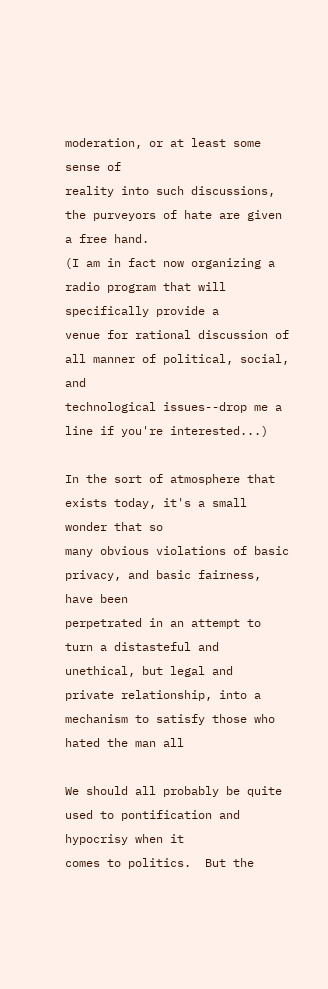moderation, or at least some sense of
reality into such discussions, the purveyors of hate are given a free hand.
(I am in fact now organizing a radio program that will specifically provide a
venue for rational discussion of all manner of political, social, and
technological issues--drop me a line if you're interested...)

In the sort of atmosphere that exists today, it's a small wonder that so
many obvious violations of basic privacy, and basic fairness, have been
perpetrated in an attempt to turn a distasteful and unethical, but legal and
private relationship, into a mechanism to satisfy those who hated the man all

We should all probably be quite used to pontification and hypocrisy when it
comes to politics.  But the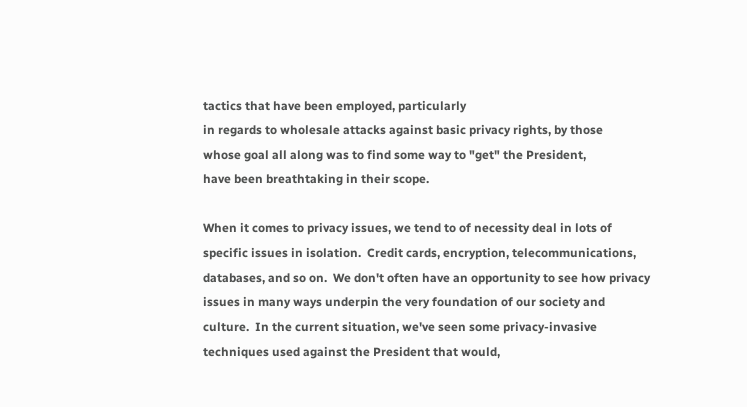tactics that have been employed, particularly
in regards to wholesale attacks against basic privacy rights, by those
whose goal all along was to find some way to "get" the President,
have been breathtaking in their scope.

When it comes to privacy issues, we tend to of necessity deal in lots of
specific issues in isolation.  Credit cards, encryption, telecommunications,
databases, and so on.  We don't often have an opportunity to see how privacy
issues in many ways underpin the very foundation of our society and
culture.  In the current situation, we've seen some privacy-invasive
techniques used against the President that would,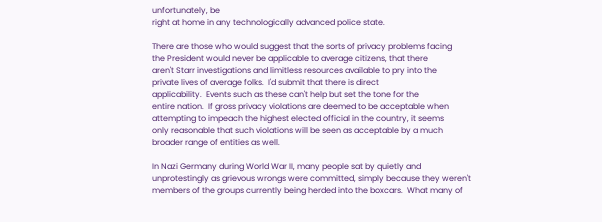unfortunately, be
right at home in any technologically advanced police state.

There are those who would suggest that the sorts of privacy problems facing
the President would never be applicable to average citizens, that there
aren't Starr investigations and limitless resources available to pry into the
private lives of average folks.  I'd submit that there is direct
applicability.  Events such as these can't help but set the tone for the
entire nation.  If gross privacy violations are deemed to be acceptable when
attempting to impeach the highest elected official in the country, it seems
only reasonable that such violations will be seen as acceptable by a much
broader range of entities as well.

In Nazi Germany during World War II, many people sat by quietly and
unprotestingly as grievous wrongs were committed, simply because they weren't
members of the groups currently being herded into the boxcars.  What many of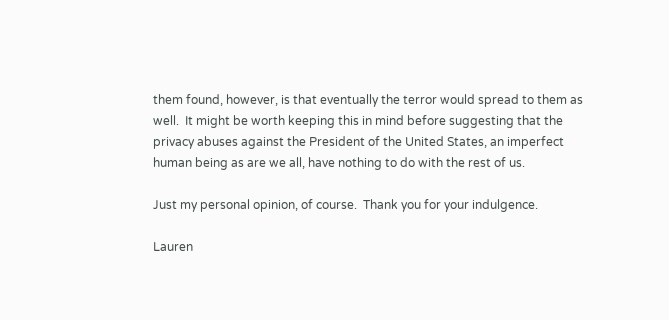them found, however, is that eventually the terror would spread to them as
well.  It might be worth keeping this in mind before suggesting that the
privacy abuses against the President of the United States, an imperfect
human being as are we all, have nothing to do with the rest of us.

Just my personal opinion, of course.  Thank you for your indulgence.

Lauren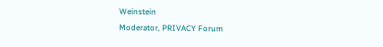Weinstein
Moderator, PRIVACY Forum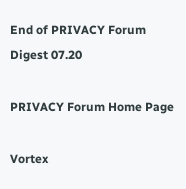End of PRIVACY Forum Digest 07.20

PRIVACY Forum Home Page

Vortex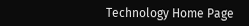Technology Home Page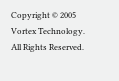Copyright © 2005 Vortex Technology. All Rights Reserved.